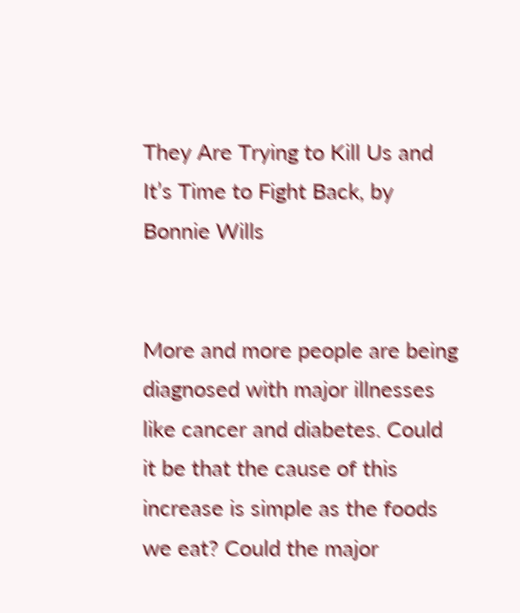They Are Trying to Kill Us and It’s Time to Fight Back, by Bonnie Wills


More and more people are being diagnosed with major illnesses like cancer and diabetes. Could it be that the cause of this increase is simple as the foods we eat? Could the major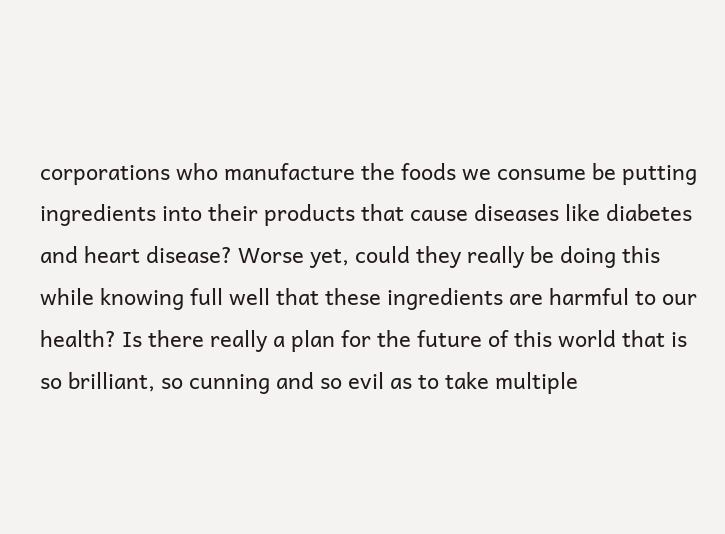corporations who manufacture the foods we consume be putting ingredients into their products that cause diseases like diabetes and heart disease? Worse yet, could they really be doing this while knowing full well that these ingredients are harmful to our health? Is there really a plan for the future of this world that is so brilliant, so cunning and so evil as to take multiple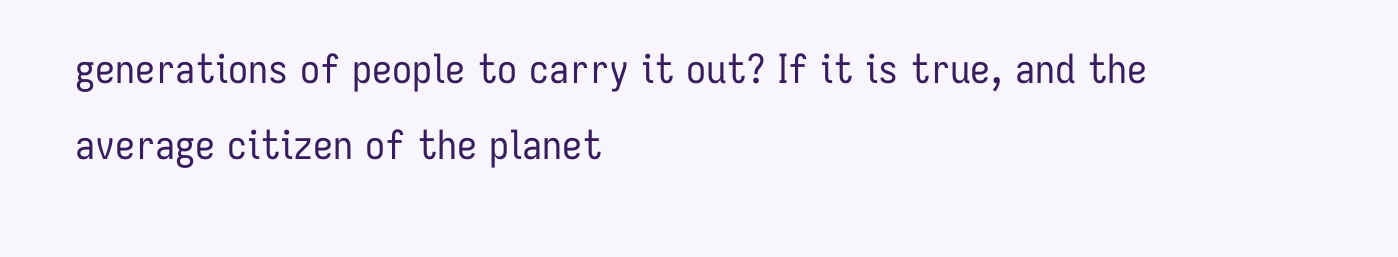generations of people to carry it out? If it is true, and the average citizen of the planet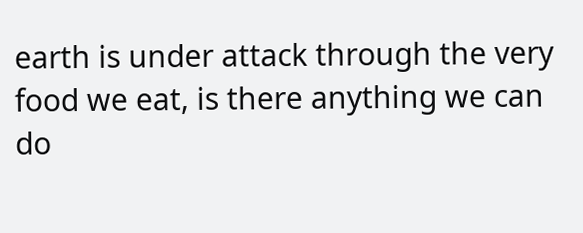earth is under attack through the very food we eat, is there anything we can do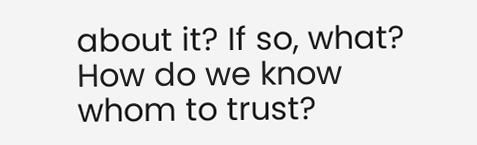about it? If so, what? How do we know whom to trust?